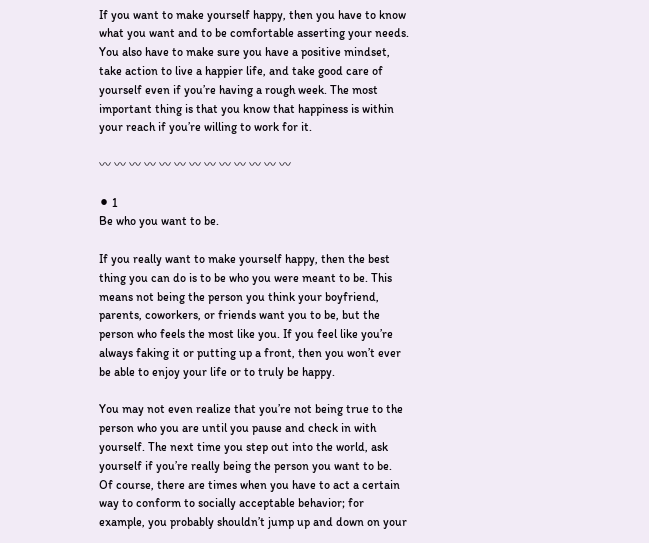If you want to make yourself happy, then you have to know what you want and to be comfortable asserting your needs. You also have to make sure you have a positive mindset, take action to live a happier life, and take good care of yourself even if you’re having a rough week. The most important thing is that you know that happiness is within your reach if you’re willing to work for it.

〰 〰 〰 〰 〰 〰 〰 〰 〰 〰 〰 〰 〰

⚫ 1
Be who you want to be.

If you really want to make yourself happy, then the best thing you can do is to be who you were meant to be. This means not being the person you think your boyfriend, parents, coworkers, or friends want you to be, but the person who feels the most like you. If you feel like you’re always faking it or putting up a front, then you won’t ever be able to enjoy your life or to truly be happy.

You may not even realize that you’re not being true to the person who you are until you pause and check in with yourself. The next time you step out into the world, ask yourself if you’re really being the person you want to be.
Of course, there are times when you have to act a certain way to conform to socially acceptable behavior; for example, you probably shouldn’t jump up and down on your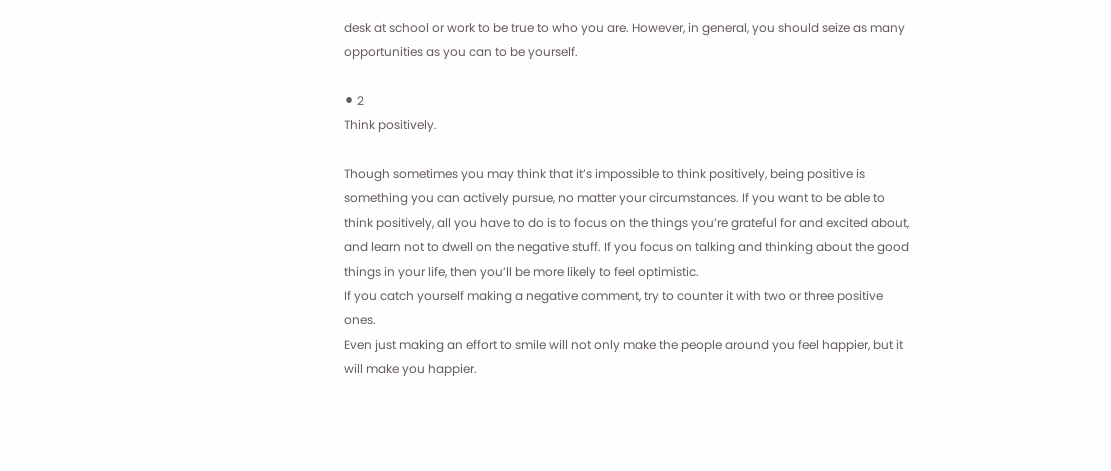desk at school or work to be true to who you are. However, in general, you should seize as many opportunities as you can to be yourself.

⚫ 2
Think positively.

Though sometimes you may think that it’s impossible to think positively, being positive is something you can actively pursue, no matter your circumstances. If you want to be able to think positively, all you have to do is to focus on the things you’re grateful for and excited about, and learn not to dwell on the negative stuff. If you focus on talking and thinking about the good things in your life, then you’ll be more likely to feel optimistic.
If you catch yourself making a negative comment, try to counter it with two or three positive ones.
Even just making an effort to smile will not only make the people around you feel happier, but it will make you happier.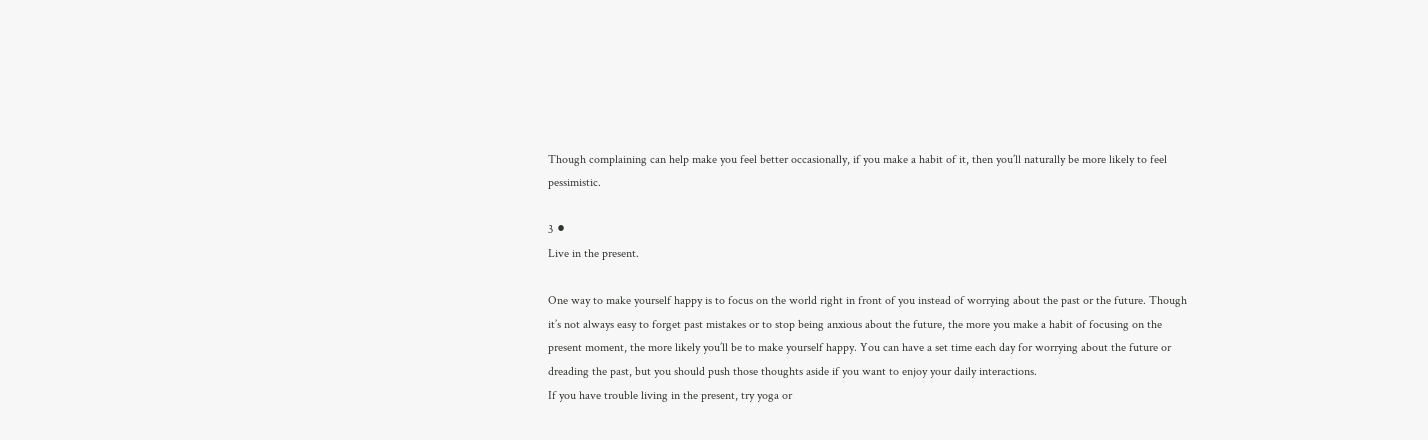Though complaining can help make you feel better occasionally, if you make a habit of it, then you’ll naturally be more likely to feel pessimistic.

3 ⚫
Live in the present.

One way to make yourself happy is to focus on the world right in front of you instead of worrying about the past or the future. Though it’s not always easy to forget past mistakes or to stop being anxious about the future, the more you make a habit of focusing on the present moment, the more likely you’ll be to make yourself happy. You can have a set time each day for worrying about the future or dreading the past, but you should push those thoughts aside if you want to enjoy your daily interactions.
If you have trouble living in the present, try yoga or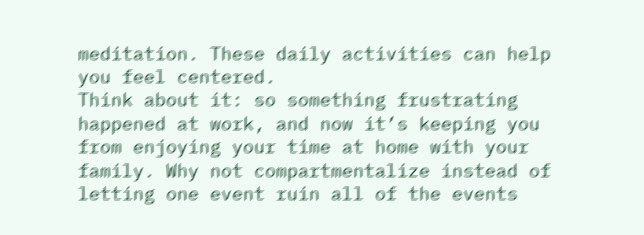meditation. These daily activities can help you feel centered.
Think about it: so something frustrating happened at work, and now it’s keeping you from enjoying your time at home with your family. Why not compartmentalize instead of letting one event ruin all of the events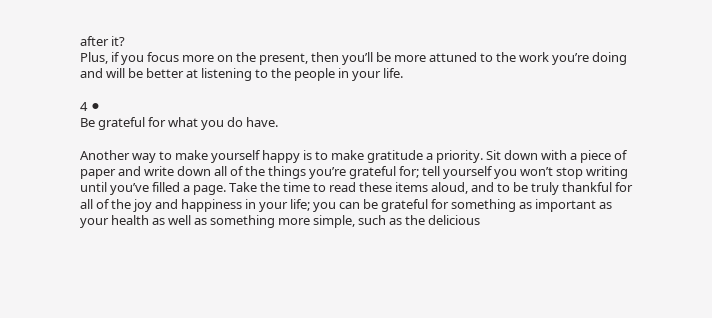after it?
Plus, if you focus more on the present, then you’ll be more attuned to the work you’re doing and will be better at listening to the people in your life.

4 ⚫
Be grateful for what you do have.

Another way to make yourself happy is to make gratitude a priority. Sit down with a piece of paper and write down all of the things you’re grateful for; tell yourself you won’t stop writing until you’ve filled a page. Take the time to read these items aloud, and to be truly thankful for all of the joy and happiness in your life; you can be grateful for something as important as your health as well as something more simple, such as the delicious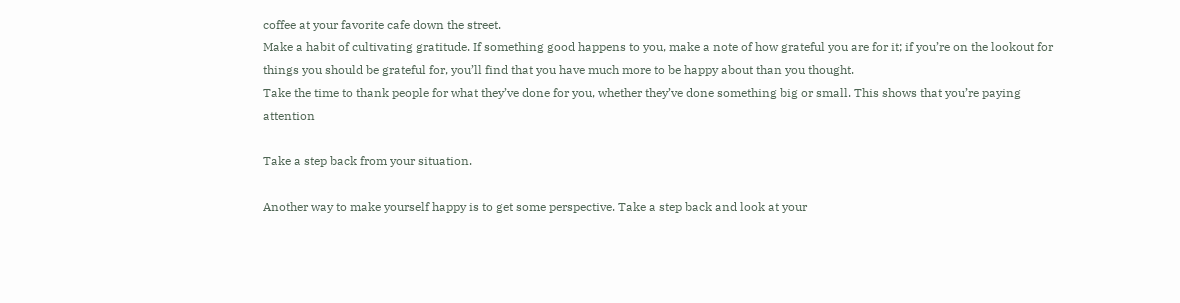coffee at your favorite cafe down the street.
Make a habit of cultivating gratitude. If something good happens to you, make a note of how grateful you are for it; if you’re on the lookout for things you should be grateful for, you’ll find that you have much more to be happy about than you thought.
Take the time to thank people for what they’ve done for you, whether they’ve done something big or small. This shows that you’re paying attention

Take a step back from your situation.

Another way to make yourself happy is to get some perspective. Take a step back and look at your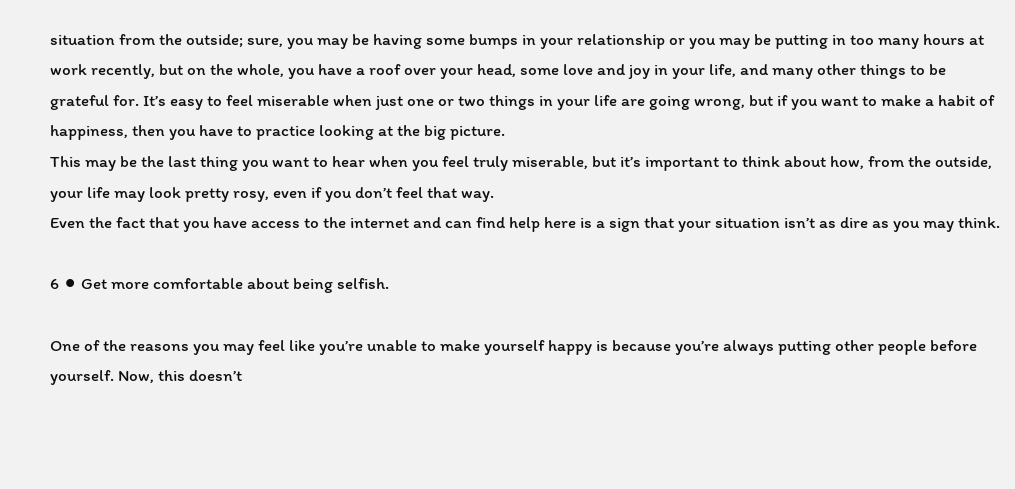situation from the outside; sure, you may be having some bumps in your relationship or you may be putting in too many hours at work recently, but on the whole, you have a roof over your head, some love and joy in your life, and many other things to be grateful for. It’s easy to feel miserable when just one or two things in your life are going wrong, but if you want to make a habit of happiness, then you have to practice looking at the big picture.
This may be the last thing you want to hear when you feel truly miserable, but it’s important to think about how, from the outside, your life may look pretty rosy, even if you don’t feel that way.
Even the fact that you have access to the internet and can find help here is a sign that your situation isn’t as dire as you may think.

6 ⚫ Get more comfortable about being selfish.

One of the reasons you may feel like you’re unable to make yourself happy is because you’re always putting other people before yourself. Now, this doesn’t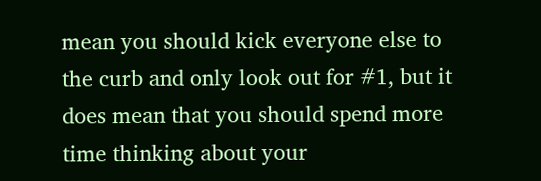mean you should kick everyone else to the curb and only look out for #1, but it does mean that you should spend more time thinking about your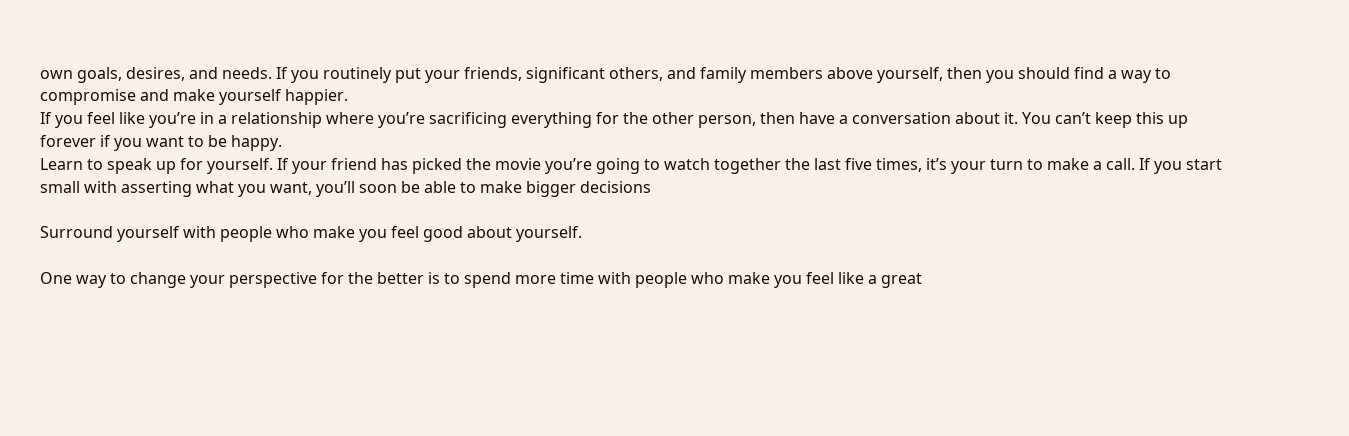own goals, desires, and needs. If you routinely put your friends, significant others, and family members above yourself, then you should find a way to compromise and make yourself happier.
If you feel like you’re in a relationship where you’re sacrificing everything for the other person, then have a conversation about it. You can’t keep this up forever if you want to be happy.
Learn to speak up for yourself. If your friend has picked the movie you’re going to watch together the last five times, it’s your turn to make a call. If you start small with asserting what you want, you’ll soon be able to make bigger decisions

Surround yourself with people who make you feel good about yourself.

One way to change your perspective for the better is to spend more time with people who make you feel like a great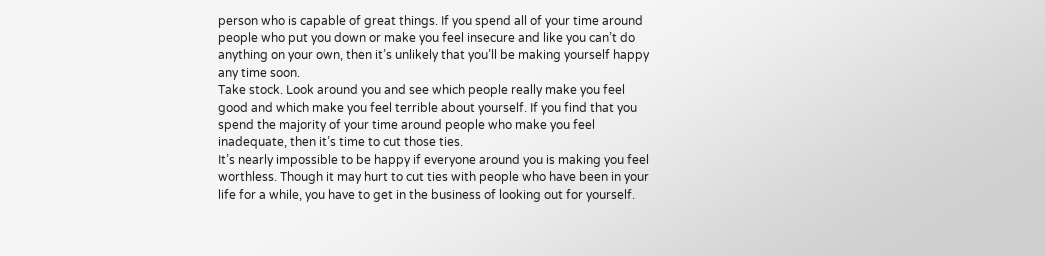person who is capable of great things. If you spend all of your time around people who put you down or make you feel insecure and like you can’t do anything on your own, then it’s unlikely that you’ll be making yourself happy any time soon.
Take stock. Look around you and see which people really make you feel good and which make you feel terrible about yourself. If you find that you spend the majority of your time around people who make you feel inadequate, then it’s time to cut those ties.
It’s nearly impossible to be happy if everyone around you is making you feel worthless. Though it may hurt to cut ties with people who have been in your life for a while, you have to get in the business of looking out for yourself.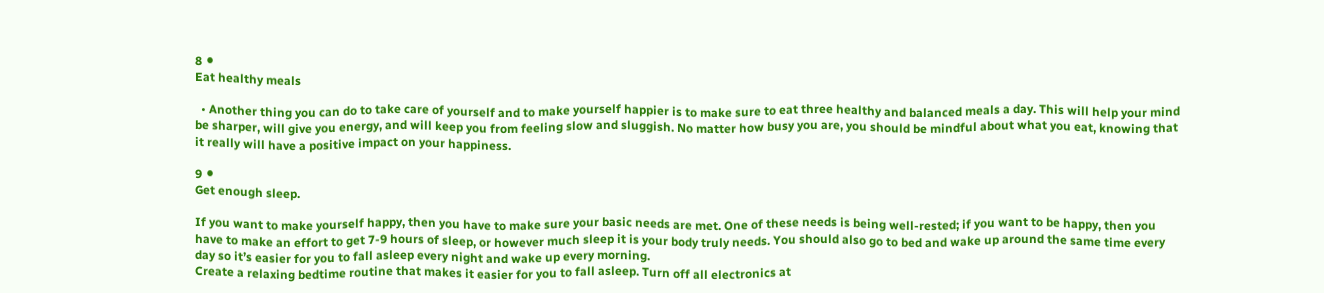8 ⚫
Eat healthy meals

  • Another thing you can do to take care of yourself and to make yourself happier is to make sure to eat three healthy and balanced meals a day. This will help your mind be sharper, will give you energy, and will keep you from feeling slow and sluggish. No matter how busy you are, you should be mindful about what you eat, knowing that it really will have a positive impact on your happiness.

9 ⚫
Get enough sleep.

If you want to make yourself happy, then you have to make sure your basic needs are met. One of these needs is being well-rested; if you want to be happy, then you have to make an effort to get 7-9 hours of sleep, or however much sleep it is your body truly needs. You should also go to bed and wake up around the same time every day so it’s easier for you to fall asleep every night and wake up every morning.
Create a relaxing bedtime routine that makes it easier for you to fall asleep. Turn off all electronics at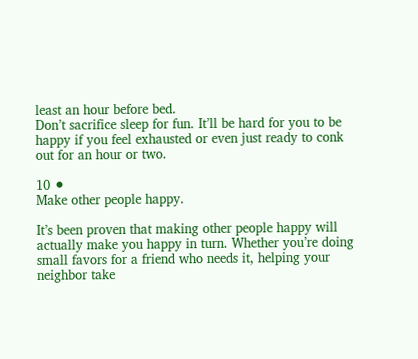least an hour before bed.
Don’t sacrifice sleep for fun. It’ll be hard for you to be happy if you feel exhausted or even just ready to conk out for an hour or two.

10 ⚫
Make other people happy.

It’s been proven that making other people happy will actually make you happy in turn. Whether you’re doing small favors for a friend who needs it, helping your neighbor take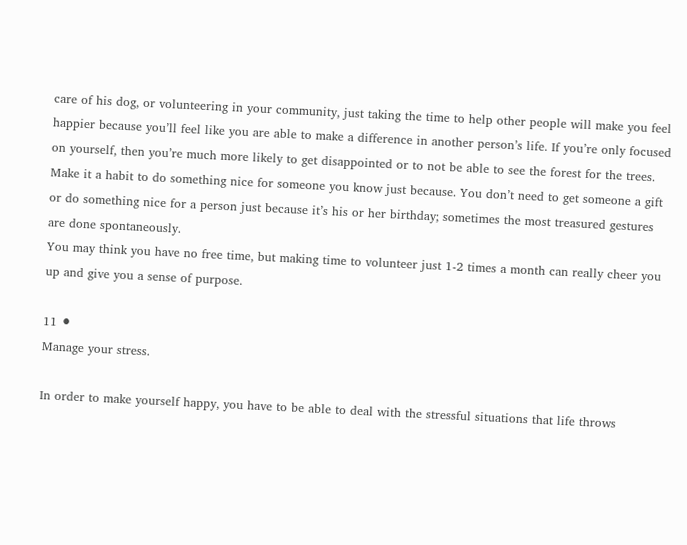care of his dog, or volunteering in your community, just taking the time to help other people will make you feel happier because you’ll feel like you are able to make a difference in another person’s life. If you’re only focused on yourself, then you’re much more likely to get disappointed or to not be able to see the forest for the trees.
Make it a habit to do something nice for someone you know just because. You don’t need to get someone a gift or do something nice for a person just because it’s his or her birthday; sometimes the most treasured gestures are done spontaneously.
You may think you have no free time, but making time to volunteer just 1-2 times a month can really cheer you up and give you a sense of purpose.

11 ⚫
Manage your stress.

In order to make yourself happy, you have to be able to deal with the stressful situations that life throws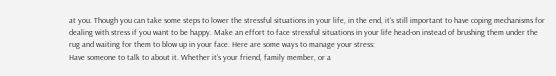at you. Though you can take some steps to lower the stressful situations in your life, in the end, it’s still important to have coping mechanisms for dealing with stress if you want to be happy. Make an effort to face stressful situations in your life head-on instead of brushing them under the rug and waiting for them to blow up in your face. Here are some ways to manage your stress:
Have someone to talk to about it. Whether it’s your friend, family member, or a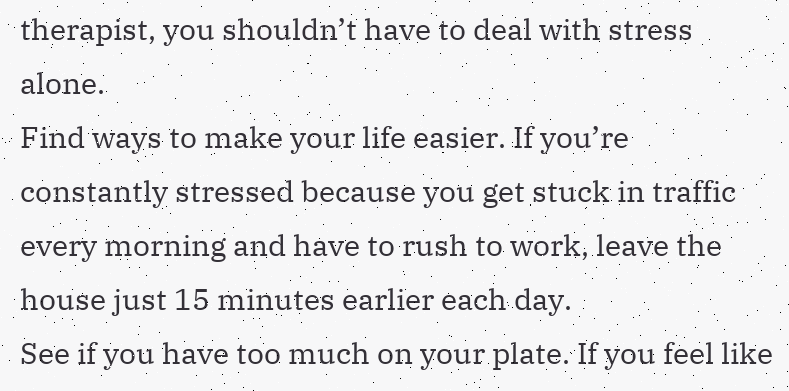therapist, you shouldn’t have to deal with stress alone.
Find ways to make your life easier. If you’re constantly stressed because you get stuck in traffic every morning and have to rush to work, leave the house just 15 minutes earlier each day.
See if you have too much on your plate. If you feel like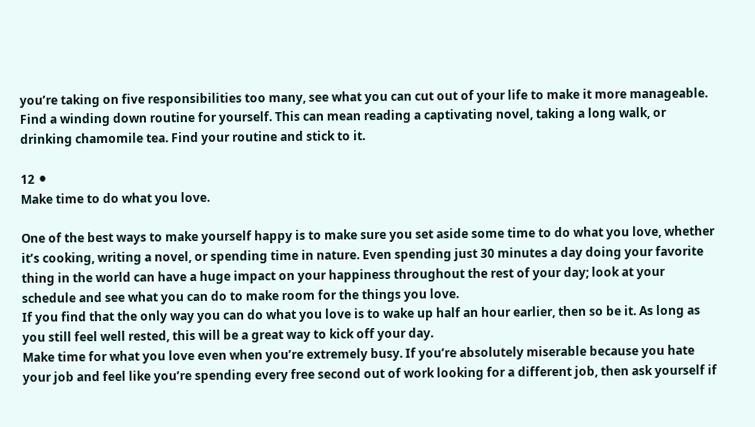you’re taking on five responsibilities too many, see what you can cut out of your life to make it more manageable.
Find a winding down routine for yourself. This can mean reading a captivating novel, taking a long walk, or drinking chamomile tea. Find your routine and stick to it.

12 ⚫
Make time to do what you love.

One of the best ways to make yourself happy is to make sure you set aside some time to do what you love, whether it’s cooking, writing a novel, or spending time in nature. Even spending just 30 minutes a day doing your favorite thing in the world can have a huge impact on your happiness throughout the rest of your day; look at your schedule and see what you can do to make room for the things you love.
If you find that the only way you can do what you love is to wake up half an hour earlier, then so be it. As long as you still feel well rested, this will be a great way to kick off your day.
Make time for what you love even when you’re extremely busy. If you’re absolutely miserable because you hate your job and feel like you’re spending every free second out of work looking for a different job, then ask yourself if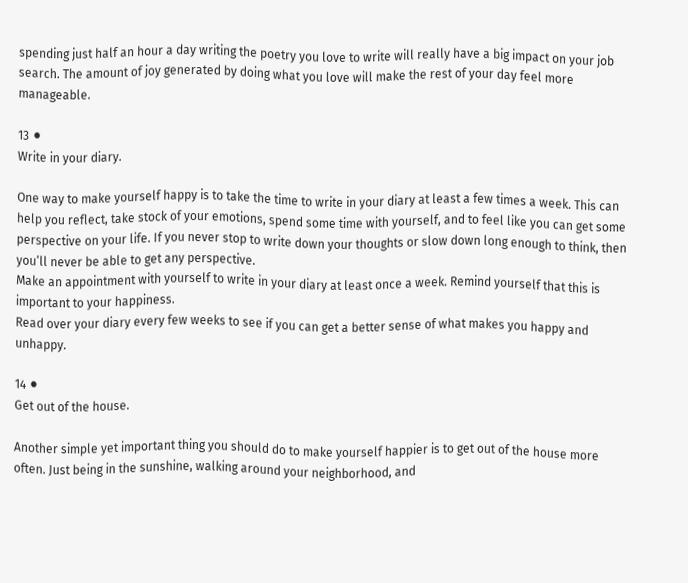spending just half an hour a day writing the poetry you love to write will really have a big impact on your job search. The amount of joy generated by doing what you love will make the rest of your day feel more manageable.

13 ⚫
Write in your diary.

One way to make yourself happy is to take the time to write in your diary at least a few times a week. This can help you reflect, take stock of your emotions, spend some time with yourself, and to feel like you can get some perspective on your life. If you never stop to write down your thoughts or slow down long enough to think, then you’ll never be able to get any perspective.
Make an appointment with yourself to write in your diary at least once a week. Remind yourself that this is important to your happiness.
Read over your diary every few weeks to see if you can get a better sense of what makes you happy and unhappy.

14 ⚫
Get out of the house.

Another simple yet important thing you should do to make yourself happier is to get out of the house more often. Just being in the sunshine, walking around your neighborhood, and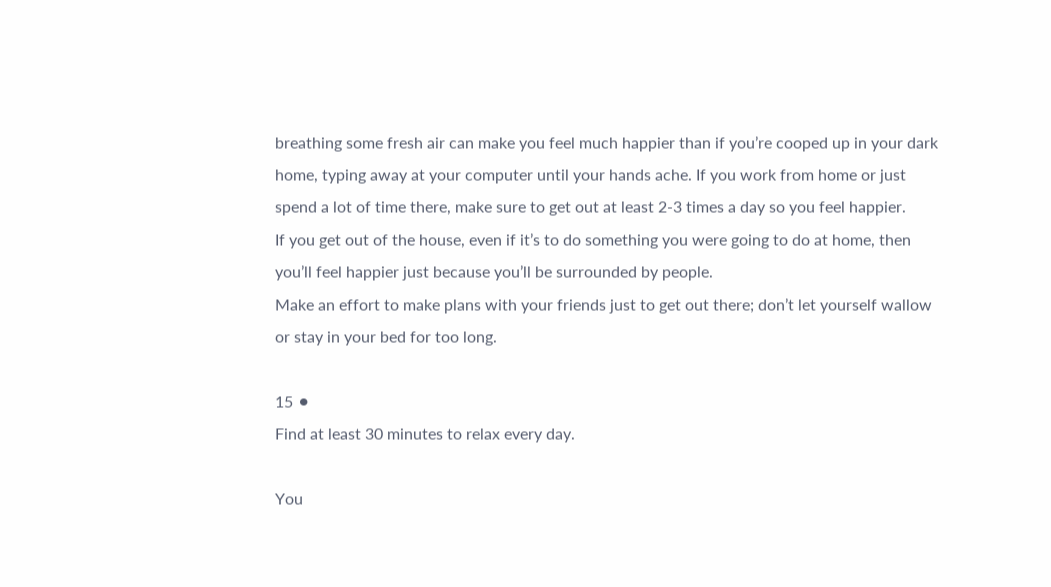breathing some fresh air can make you feel much happier than if you’re cooped up in your dark home, typing away at your computer until your hands ache. If you work from home or just spend a lot of time there, make sure to get out at least 2-3 times a day so you feel happier.
If you get out of the house, even if it’s to do something you were going to do at home, then you’ll feel happier just because you’ll be surrounded by people.
Make an effort to make plans with your friends just to get out there; don’t let yourself wallow or stay in your bed for too long.

15 ⚫
Find at least 30 minutes to relax every day.

You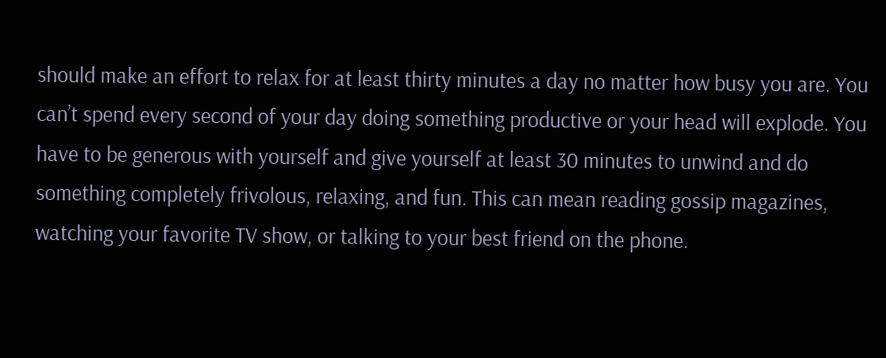should make an effort to relax for at least thirty minutes a day no matter how busy you are. You can’t spend every second of your day doing something productive or your head will explode. You have to be generous with yourself and give yourself at least 30 minutes to unwind and do something completely frivolous, relaxing, and fun. This can mean reading gossip magazines, watching your favorite TV show, or talking to your best friend on the phone.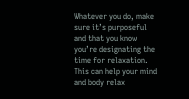Whatever you do, make sure it’s purposeful and that you know you’re designating the time for relaxation. This can help your mind and body relax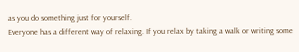as you do something just for yourself.
Everyone has a different way of relaxing. If you relax by taking a walk or writing some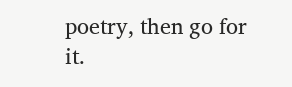poetry, then go for it.